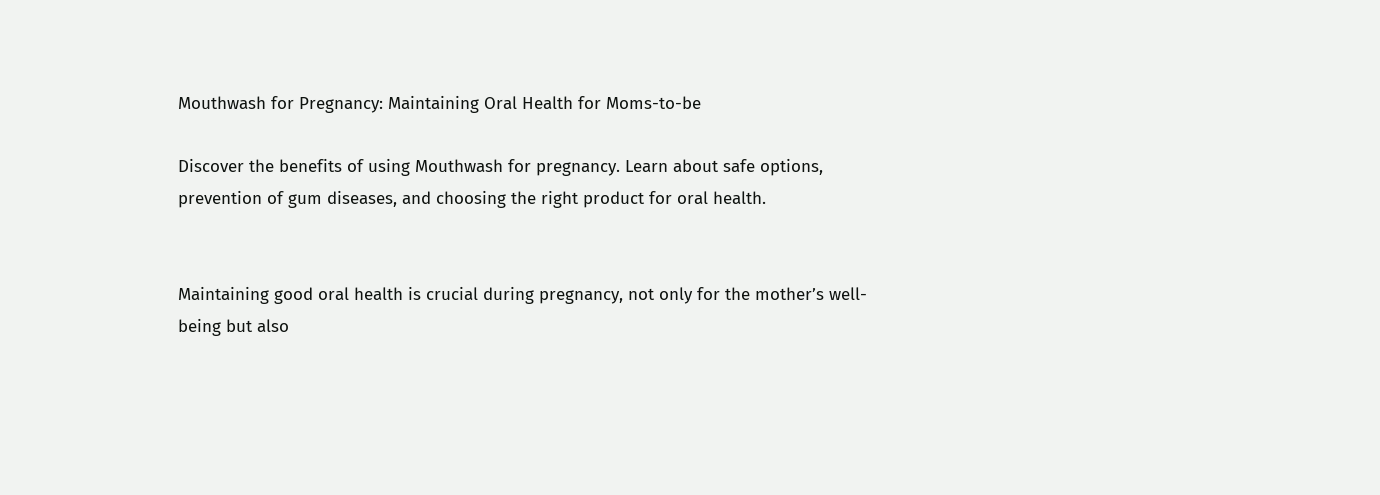Mouthwash for Pregnancy: Maintaining Oral Health for Moms-to-be

Discover the benefits of using Mouthwash for pregnancy. Learn about safe options, prevention of gum diseases, and choosing the right product for oral health.


Maintaining good oral health is crucial during pregnancy, not only for the mother’s well-being but also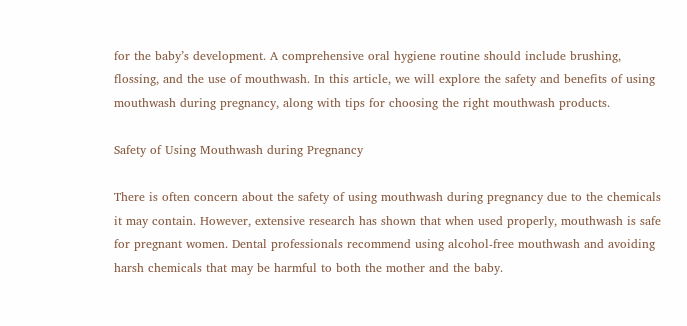for the baby’s development. A comprehensive oral hygiene routine should include brushing, flossing, and the use of mouthwash. In this article, we will explore the safety and benefits of using mouthwash during pregnancy, along with tips for choosing the right mouthwash products.

Safety of Using Mouthwash during Pregnancy

There is often concern about the safety of using mouthwash during pregnancy due to the chemicals it may contain. However, extensive research has shown that when used properly, mouthwash is safe for pregnant women. Dental professionals recommend using alcohol-free mouthwash and avoiding harsh chemicals that may be harmful to both the mother and the baby.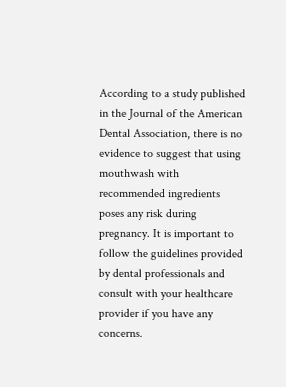According to a study published in the Journal of the American Dental Association, there is no evidence to suggest that using mouthwash with recommended ingredients poses any risk during pregnancy. It is important to follow the guidelines provided by dental professionals and consult with your healthcare provider if you have any concerns.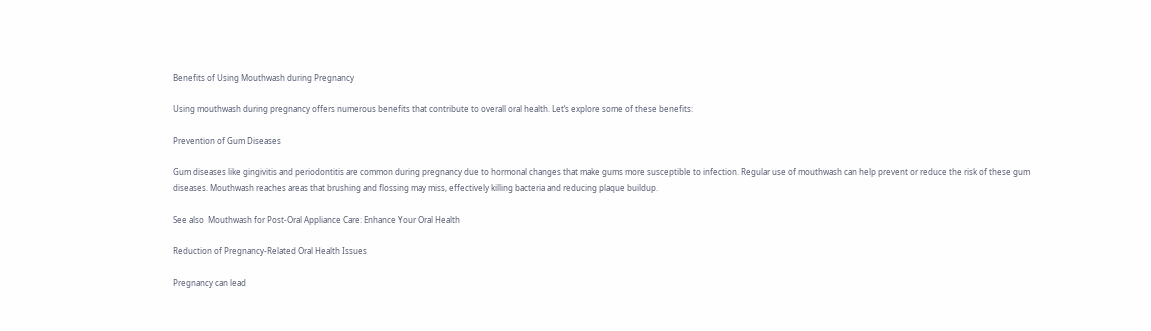Benefits of Using Mouthwash during Pregnancy

Using mouthwash during pregnancy offers numerous benefits that contribute to overall oral health. Let’s explore some of these benefits:

Prevention of Gum Diseases

Gum diseases like gingivitis and periodontitis are common during pregnancy due to hormonal changes that make gums more susceptible to infection. Regular use of mouthwash can help prevent or reduce the risk of these gum diseases. Mouthwash reaches areas that brushing and flossing may miss, effectively killing bacteria and reducing plaque buildup.

See also  Mouthwash for Post-Oral Appliance Care: Enhance Your Oral Health

Reduction of Pregnancy-Related Oral Health Issues

Pregnancy can lead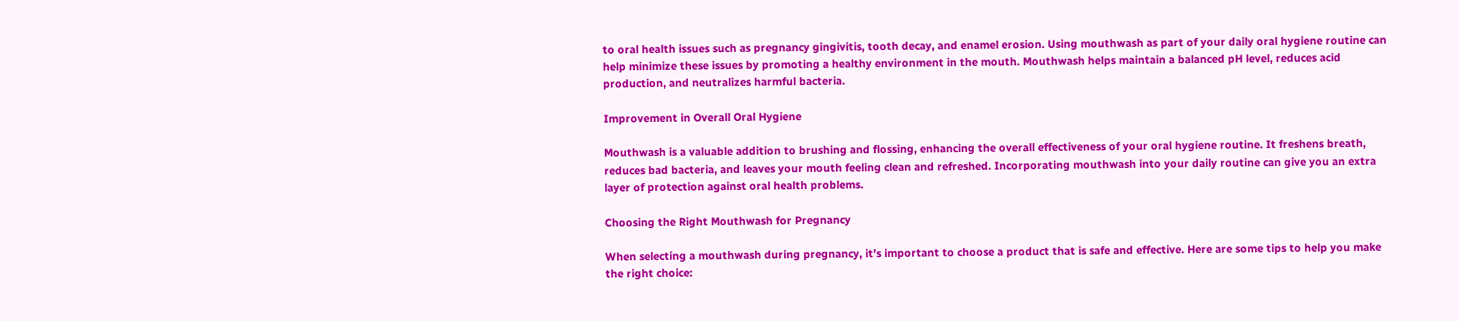to oral health issues such as pregnancy gingivitis, tooth decay, and enamel erosion. Using mouthwash as part of your daily oral hygiene routine can help minimize these issues by promoting a healthy environment in the mouth. Mouthwash helps maintain a balanced pH level, reduces acid production, and neutralizes harmful bacteria.

Improvement in Overall Oral Hygiene

Mouthwash is a valuable addition to brushing and flossing, enhancing the overall effectiveness of your oral hygiene routine. It freshens breath, reduces bad bacteria, and leaves your mouth feeling clean and refreshed. Incorporating mouthwash into your daily routine can give you an extra layer of protection against oral health problems.

Choosing the Right Mouthwash for Pregnancy

When selecting a mouthwash during pregnancy, it’s important to choose a product that is safe and effective. Here are some tips to help you make the right choice: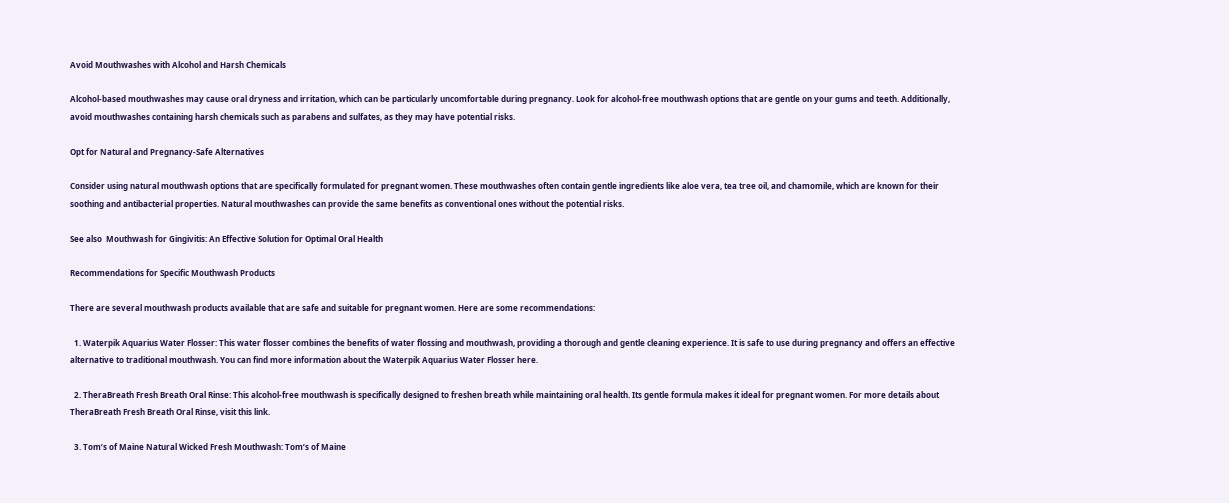Avoid Mouthwashes with Alcohol and Harsh Chemicals

Alcohol-based mouthwashes may cause oral dryness and irritation, which can be particularly uncomfortable during pregnancy. Look for alcohol-free mouthwash options that are gentle on your gums and teeth. Additionally, avoid mouthwashes containing harsh chemicals such as parabens and sulfates, as they may have potential risks.

Opt for Natural and Pregnancy-Safe Alternatives

Consider using natural mouthwash options that are specifically formulated for pregnant women. These mouthwashes often contain gentle ingredients like aloe vera, tea tree oil, and chamomile, which are known for their soothing and antibacterial properties. Natural mouthwashes can provide the same benefits as conventional ones without the potential risks.

See also  Mouthwash for Gingivitis: An Effective Solution for Optimal Oral Health

Recommendations for Specific Mouthwash Products

There are several mouthwash products available that are safe and suitable for pregnant women. Here are some recommendations:

  1. Waterpik Aquarius Water Flosser: This water flosser combines the benefits of water flossing and mouthwash, providing a thorough and gentle cleaning experience. It is safe to use during pregnancy and offers an effective alternative to traditional mouthwash. You can find more information about the Waterpik Aquarius Water Flosser here.

  2. TheraBreath Fresh Breath Oral Rinse: This alcohol-free mouthwash is specifically designed to freshen breath while maintaining oral health. Its gentle formula makes it ideal for pregnant women. For more details about TheraBreath Fresh Breath Oral Rinse, visit this link.

  3. Tom’s of Maine Natural Wicked Fresh Mouthwash: Tom’s of Maine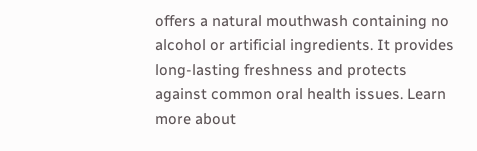offers a natural mouthwash containing no alcohol or artificial ingredients. It provides long-lasting freshness and protects against common oral health issues. Learn more about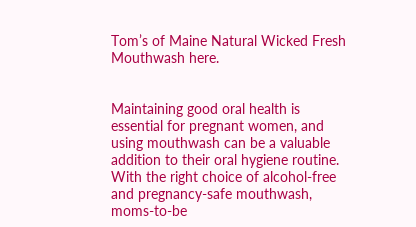Tom’s of Maine Natural Wicked Fresh Mouthwash here.


Maintaining good oral health is essential for pregnant women, and using mouthwash can be a valuable addition to their oral hygiene routine. With the right choice of alcohol-free and pregnancy-safe mouthwash, moms-to-be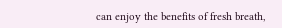can enjoy the benefits of fresh breath,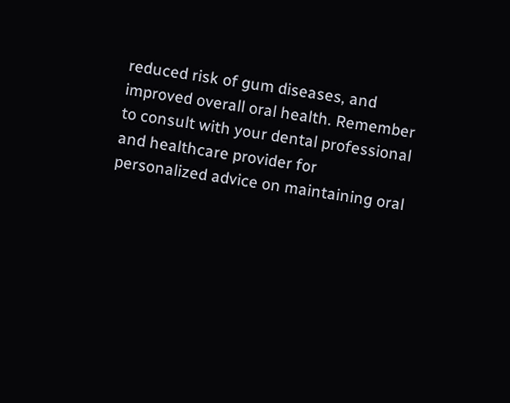reduced risk of gum diseases, and improved overall oral health. Remember to consult with your dental professional and healthcare provider for personalized advice on maintaining oral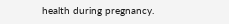health during pregnancy.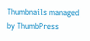Thumbnails managed by ThumbPress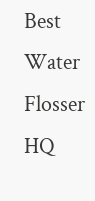Best Water Flosser HQ